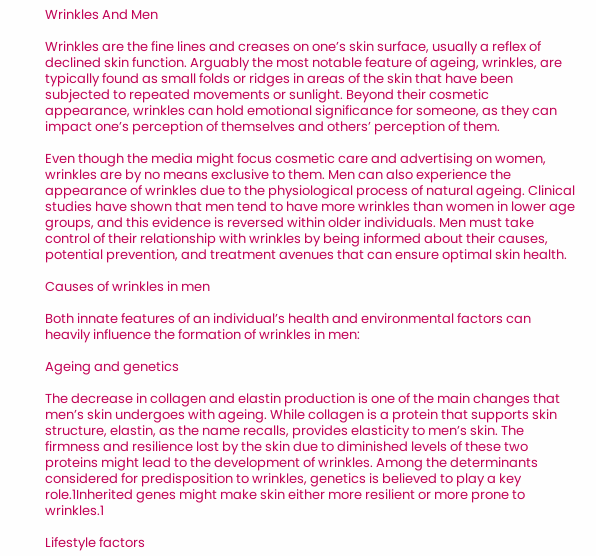Wrinkles And Men

Wrinkles are the fine lines and creases on one’s skin surface, usually a reflex of declined skin function. Arguably the most notable feature of ageing, wrinkles, are typically found as small folds or ridges in areas of the skin that have been subjected to repeated movements or sunlight. Beyond their cosmetic appearance, wrinkles can hold emotional significance for someone, as they can impact one’s perception of themselves and others’ perception of them.

Even though the media might focus cosmetic care and advertising on women, wrinkles are by no means exclusive to them. Men can also experience the appearance of wrinkles due to the physiological process of natural ageing. Clinical studies have shown that men tend to have more wrinkles than women in lower age groups, and this evidence is reversed within older individuals. Men must take control of their relationship with wrinkles by being informed about their causes, potential prevention, and treatment avenues that can ensure optimal skin health.

Causes of wrinkles in men

Both innate features of an individual’s health and environmental factors can heavily influence the formation of wrinkles in men:

Ageing and genetics

The decrease in collagen and elastin production is one of the main changes that men’s skin undergoes with ageing. While collagen is a protein that supports skin structure, elastin, as the name recalls, provides elasticity to men’s skin. The firmness and resilience lost by the skin due to diminished levels of these two proteins might lead to the development of wrinkles. Among the determinants considered for predisposition to wrinkles, genetics is believed to play a key role.1Inherited genes might make skin either more resilient or more prone to wrinkles.1

Lifestyle factors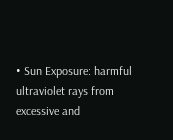• Sun Exposure: harmful ultraviolet rays from excessive and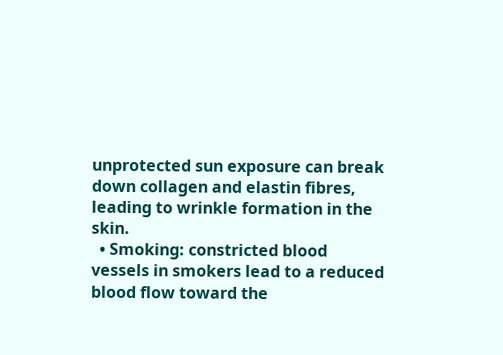unprotected sun exposure can break down collagen and elastin fibres, leading to wrinkle formation in the skin.
  • Smoking: constricted blood vessels in smokers lead to a reduced blood flow toward the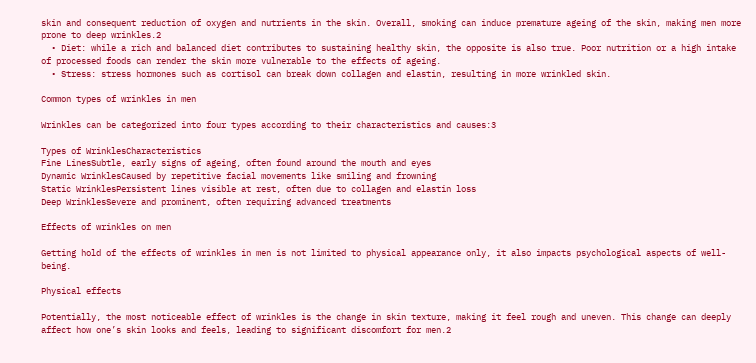skin and consequent reduction of oxygen and nutrients in the skin. Overall, smoking can induce premature ageing of the skin, making men more prone to deep wrinkles.2
  • Diet: while a rich and balanced diet contributes to sustaining healthy skin, the opposite is also true. Poor nutrition or a high intake of processed foods can render the skin more vulnerable to the effects of ageing.
  • Stress: stress hormones such as cortisol can break down collagen and elastin, resulting in more wrinkled skin.

Common types of wrinkles in men

Wrinkles can be categorized into four types according to their characteristics and causes:3

Types of WrinklesCharacteristics
Fine LinesSubtle, early signs of ageing, often found around the mouth and eyes
Dynamic WrinklesCaused by repetitive facial movements like smiling and frowning
Static WrinklesPersistent lines visible at rest, often due to collagen and elastin loss
Deep WrinklesSevere and prominent, often requiring advanced treatments

Effects of wrinkles on men

Getting hold of the effects of wrinkles in men is not limited to physical appearance only, it also impacts psychological aspects of well-being.

Physical effects

Potentially, the most noticeable effect of wrinkles is the change in skin texture, making it feel rough and uneven. This change can deeply affect how one’s skin looks and feels, leading to significant discomfort for men.2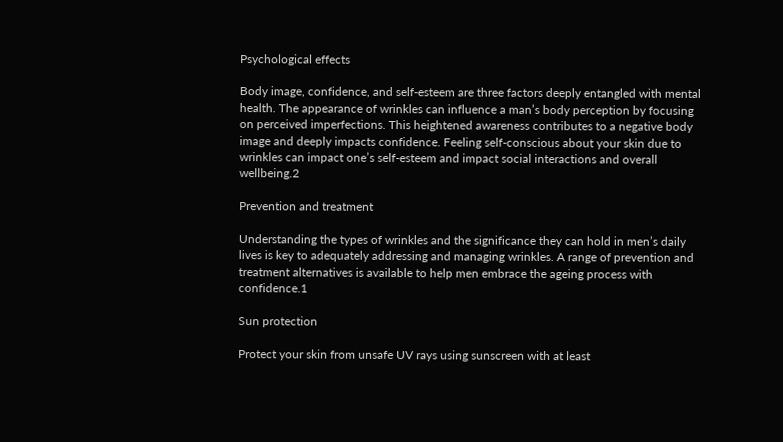Psychological effects

Body image, confidence, and self-esteem are three factors deeply entangled with mental health. The appearance of wrinkles can influence a man’s body perception by focusing on perceived imperfections. This heightened awareness contributes to a negative body image and deeply impacts confidence. Feeling self-conscious about your skin due to wrinkles can impact one’s self-esteem and impact social interactions and overall wellbeing.2

Prevention and treatment

Understanding the types of wrinkles and the significance they can hold in men’s daily lives is key to adequately addressing and managing wrinkles. A range of prevention and treatment alternatives is available to help men embrace the ageing process with confidence.1

Sun protection

Protect your skin from unsafe UV rays using sunscreen with at least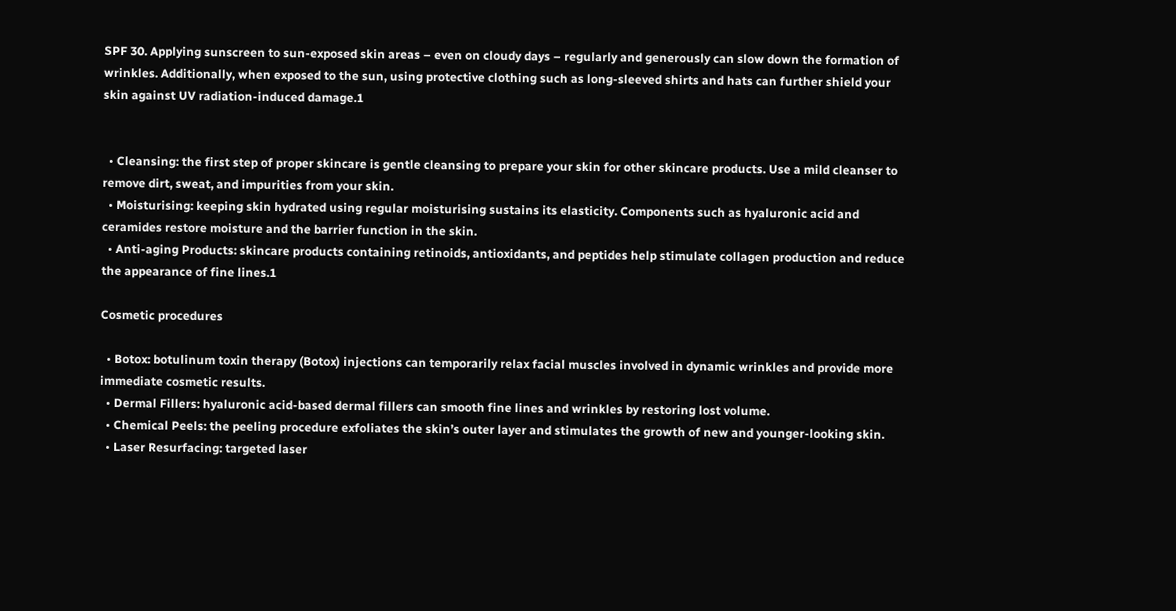SPF 30. Applying sunscreen to sun-exposed skin areas – even on cloudy days – regularly and generously can slow down the formation of wrinkles. Additionally, when exposed to the sun, using protective clothing such as long-sleeved shirts and hats can further shield your skin against UV radiation-induced damage.1


  • Cleansing: the first step of proper skincare is gentle cleansing to prepare your skin for other skincare products. Use a mild cleanser to remove dirt, sweat, and impurities from your skin.
  • Moisturising: keeping skin hydrated using regular moisturising sustains its elasticity. Components such as hyaluronic acid and ceramides restore moisture and the barrier function in the skin.
  • Anti-aging Products: skincare products containing retinoids, antioxidants, and peptides help stimulate collagen production and reduce the appearance of fine lines.1

Cosmetic procedures

  • Botox: botulinum toxin therapy (Botox) injections can temporarily relax facial muscles involved in dynamic wrinkles and provide more immediate cosmetic results.
  • Dermal Fillers: hyaluronic acid-based dermal fillers can smooth fine lines and wrinkles by restoring lost volume.
  • Chemical Peels: the peeling procedure exfoliates the skin’s outer layer and stimulates the growth of new and younger-looking skin.
  • Laser Resurfacing: targeted laser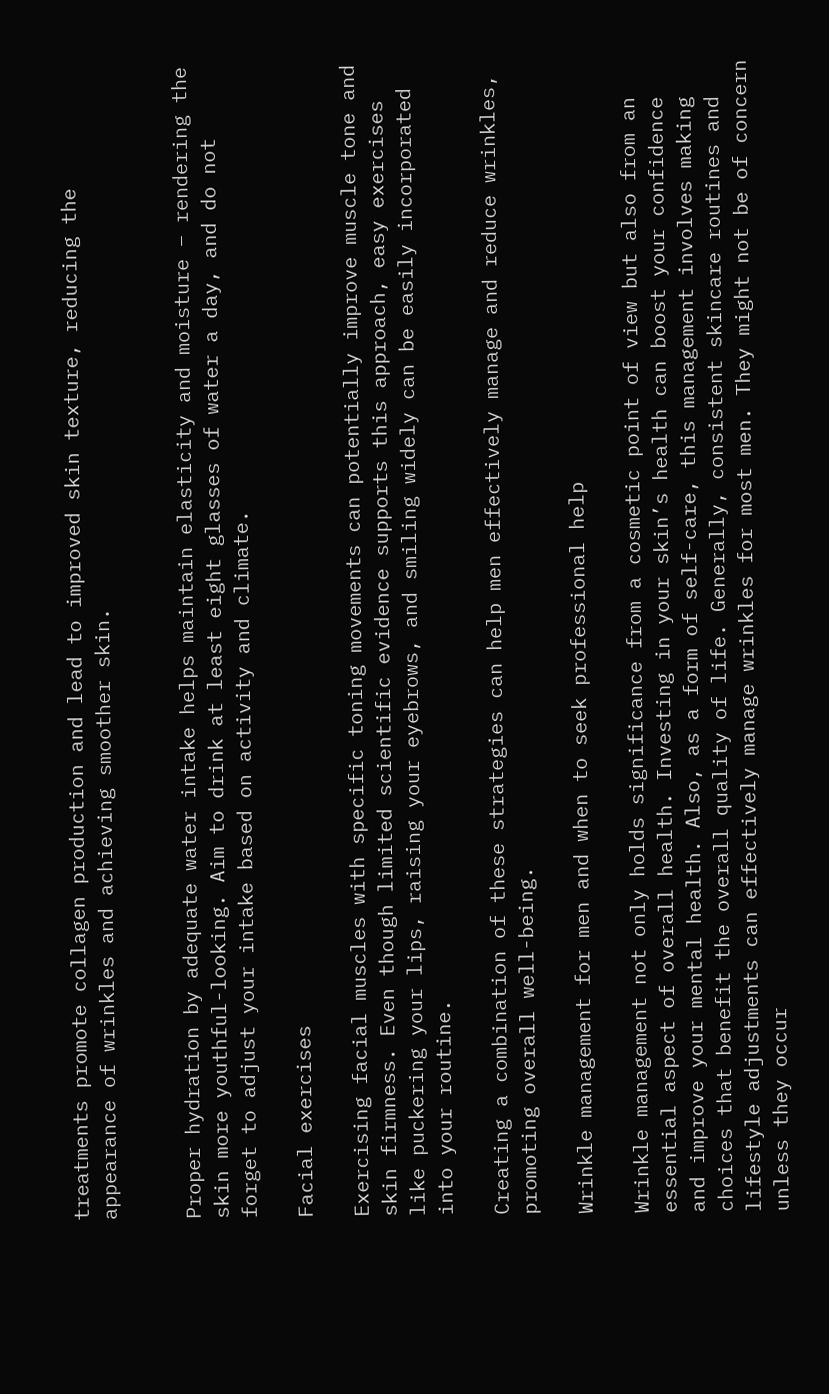treatments promote collagen production and lead to improved skin texture, reducing the appearance of wrinkles and achieving smoother skin.


Proper hydration by adequate water intake helps maintain elasticity and moisture – rendering the skin more youthful-looking. Aim to drink at least eight glasses of water a day, and do not forget to adjust your intake based on activity and climate.

Facial exercises

Exercising facial muscles with specific toning movements can potentially improve muscle tone and skin firmness. Even though limited scientific evidence supports this approach, easy exercises like puckering your lips, raising your eyebrows, and smiling widely can be easily incorporated into your routine.

Creating a combination of these strategies can help men effectively manage and reduce wrinkles, promoting overall well-being.

Wrinkle management for men and when to seek professional help

Wrinkle management not only holds significance from a cosmetic point of view but also from an essential aspect of overall health. Investing in your skin’s health can boost your confidence and improve your mental health. Also, as a form of self-care, this management involves making choices that benefit the overall quality of life. Generally, consistent skincare routines and lifestyle adjustments can effectively manage wrinkles for most men. They might not be of concern unless they occur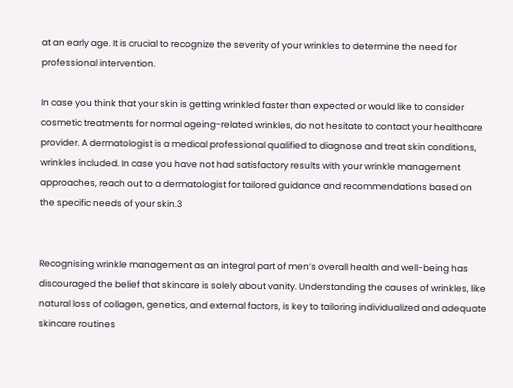at an early age. It is crucial to recognize the severity of your wrinkles to determine the need for professional intervention.

In case you think that your skin is getting wrinkled faster than expected or would like to consider cosmetic treatments for normal ageing-related wrinkles, do not hesitate to contact your healthcare provider. A dermatologist is a medical professional qualified to diagnose and treat skin conditions, wrinkles included. In case you have not had satisfactory results with your wrinkle management approaches, reach out to a dermatologist for tailored guidance and recommendations based on the specific needs of your skin.3


Recognising wrinkle management as an integral part of men’s overall health and well-being has discouraged the belief that skincare is solely about vanity. Understanding the causes of wrinkles, like natural loss of collagen, genetics, and external factors, is key to tailoring individualized and adequate skincare routines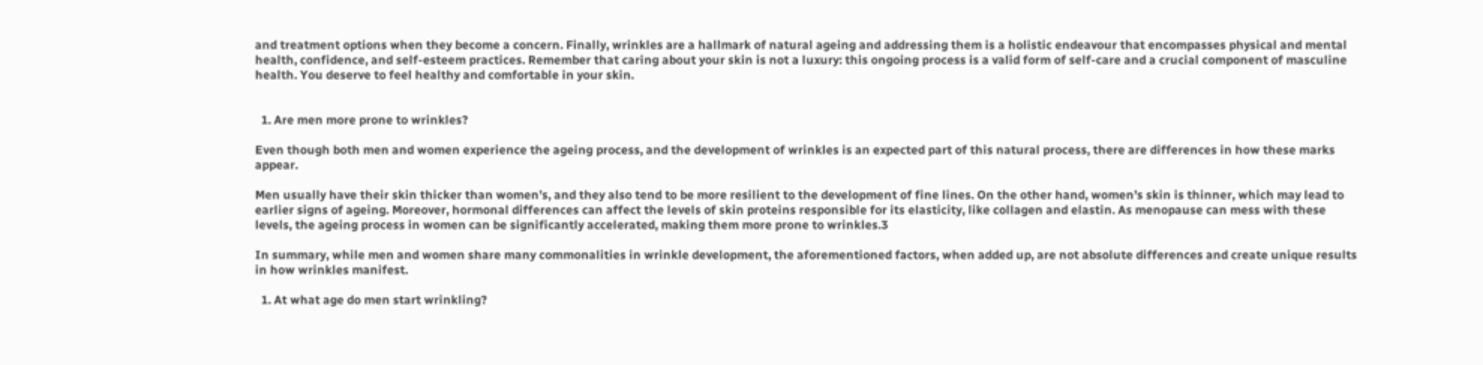and treatment options when they become a concern. Finally, wrinkles are a hallmark of natural ageing and addressing them is a holistic endeavour that encompasses physical and mental health, confidence, and self-esteem practices. Remember that caring about your skin is not a luxury: this ongoing process is a valid form of self-care and a crucial component of masculine health. You deserve to feel healthy and comfortable in your skin.


  1. Are men more prone to wrinkles?

Even though both men and women experience the ageing process, and the development of wrinkles is an expected part of this natural process, there are differences in how these marks appear.

Men usually have their skin thicker than women’s, and they also tend to be more resilient to the development of fine lines. On the other hand, women’s skin is thinner, which may lead to earlier signs of ageing. Moreover, hormonal differences can affect the levels of skin proteins responsible for its elasticity, like collagen and elastin. As menopause can mess with these levels, the ageing process in women can be significantly accelerated, making them more prone to wrinkles.3

In summary, while men and women share many commonalities in wrinkle development, the aforementioned factors, when added up, are not absolute differences and create unique results in how wrinkles manifest.

  1. At what age do men start wrinkling?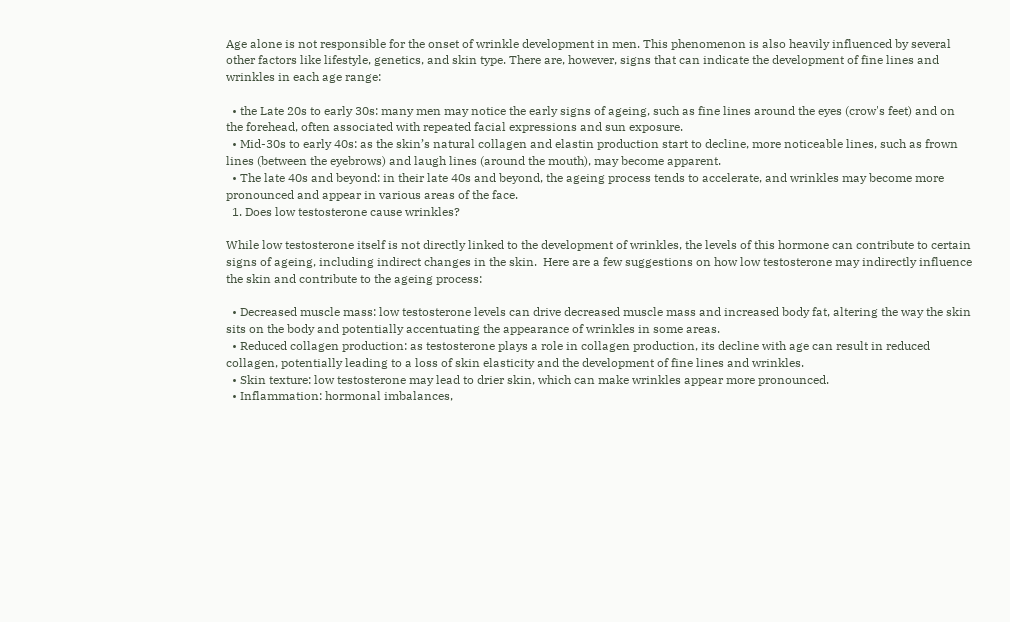Age alone is not responsible for the onset of wrinkle development in men. This phenomenon is also heavily influenced by several other factors like lifestyle, genetics, and skin type. There are, however, signs that can indicate the development of fine lines and wrinkles in each age range:

  • the Late 20s to early 30s: many men may notice the early signs of ageing, such as fine lines around the eyes (crow's feet) and on the forehead, often associated with repeated facial expressions and sun exposure.
  • Mid-30s to early 40s: as the skin’s natural collagen and elastin production start to decline, more noticeable lines, such as frown lines (between the eyebrows) and laugh lines (around the mouth), may become apparent.
  • The late 40s and beyond: in their late 40s and beyond, the ageing process tends to accelerate, and wrinkles may become more pronounced and appear in various areas of the face.
  1. Does low testosterone cause wrinkles?

While low testosterone itself is not directly linked to the development of wrinkles, the levels of this hormone can contribute to certain signs of ageing, including indirect changes in the skin.  Here are a few suggestions on how low testosterone may indirectly influence the skin and contribute to the ageing process:

  • Decreased muscle mass: low testosterone levels can drive decreased muscle mass and increased body fat, altering the way the skin sits on the body and potentially accentuating the appearance of wrinkles in some areas.
  • Reduced collagen production: as testosterone plays a role in collagen production, its decline with age can result in reduced collagen, potentially leading to a loss of skin elasticity and the development of fine lines and wrinkles.
  • Skin texture: low testosterone may lead to drier skin, which can make wrinkles appear more pronounced.
  • Inflammation: hormonal imbalances,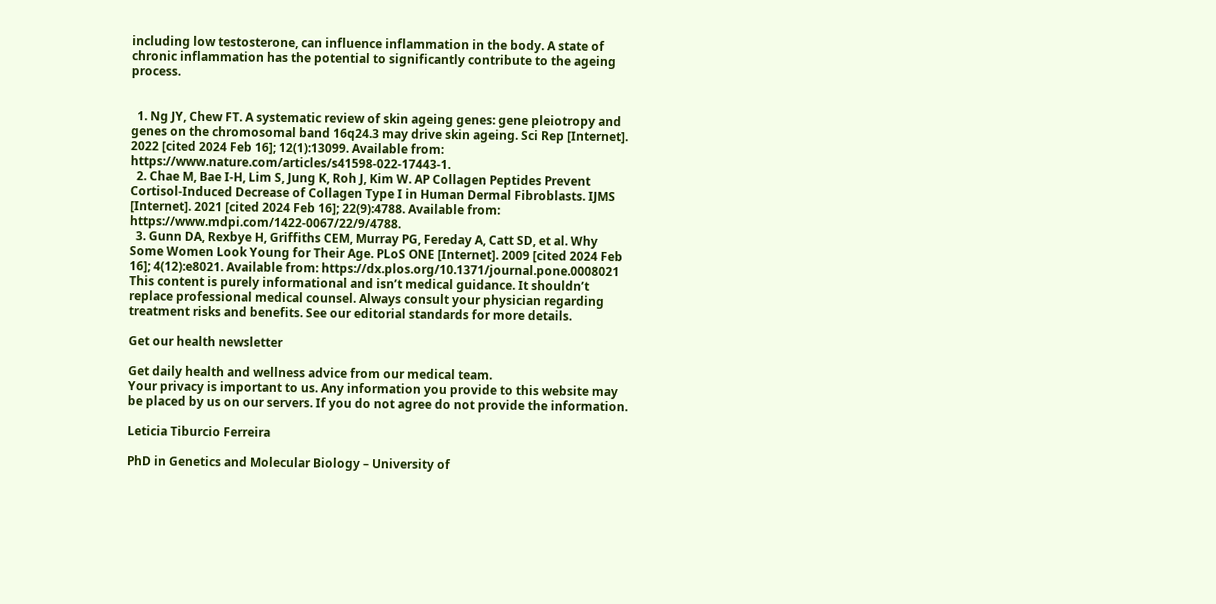including low testosterone, can influence inflammation in the body. A state of chronic inflammation has the potential to significantly contribute to the ageing process.


  1. Ng JY, Chew FT. A systematic review of skin ageing genes: gene pleiotropy and genes on the chromosomal band 16q24.3 may drive skin ageing. Sci Rep [Internet]. 2022 [cited 2024 Feb 16]; 12(1):13099. Available from: https://www.nature.com/articles/s41598-022-17443-1.
  2. Chae M, Bae I-H, Lim S, Jung K, Roh J, Kim W. AP Collagen Peptides Prevent Cortisol-Induced Decrease of Collagen Type I in Human Dermal Fibroblasts. IJMS [Internet]. 2021 [cited 2024 Feb 16]; 22(9):4788. Available from: https://www.mdpi.com/1422-0067/22/9/4788.
  3. Gunn DA, Rexbye H, Griffiths CEM, Murray PG, Fereday A, Catt SD, et al. Why Some Women Look Young for Their Age. PLoS ONE [Internet]. 2009 [cited 2024 Feb 16]; 4(12):e8021. Available from: https://dx.plos.org/10.1371/journal.pone.0008021
This content is purely informational and isn’t medical guidance. It shouldn’t replace professional medical counsel. Always consult your physician regarding treatment risks and benefits. See our editorial standards for more details.

Get our health newsletter

Get daily health and wellness advice from our medical team.
Your privacy is important to us. Any information you provide to this website may be placed by us on our servers. If you do not agree do not provide the information.

Leticia Tiburcio Ferreira

PhD in Genetics and Molecular Biology – University of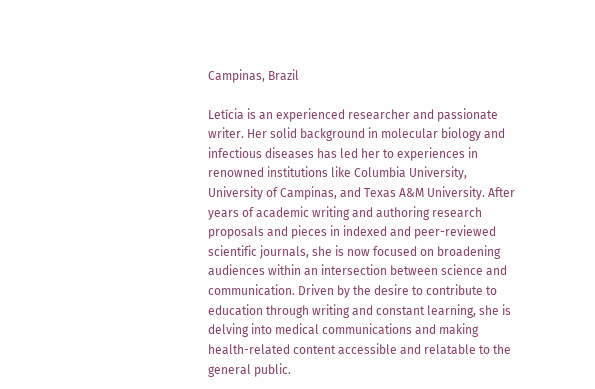Campinas, Brazil

Letícia is an experienced researcher and passionate writer. Her solid background in molecular biology and infectious diseases has led her to experiences in renowned institutions like Columbia University, University of Campinas, and Texas A&M University. After years of academic writing and authoring research proposals and pieces in indexed and peer-reviewed scientific journals, she is now focused on broadening audiences within an intersection between science and communication. Driven by the desire to contribute to education through writing and constant learning, she is delving into medical communications and making health-related content accessible and relatable to the general public.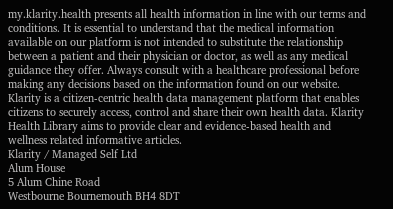my.klarity.health presents all health information in line with our terms and conditions. It is essential to understand that the medical information available on our platform is not intended to substitute the relationship between a patient and their physician or doctor, as well as any medical guidance they offer. Always consult with a healthcare professional before making any decisions based on the information found on our website.
Klarity is a citizen-centric health data management platform that enables citizens to securely access, control and share their own health data. Klarity Health Library aims to provide clear and evidence-based health and wellness related informative articles.
Klarity / Managed Self Ltd
Alum House
5 Alum Chine Road
Westbourne Bournemouth BH4 8DT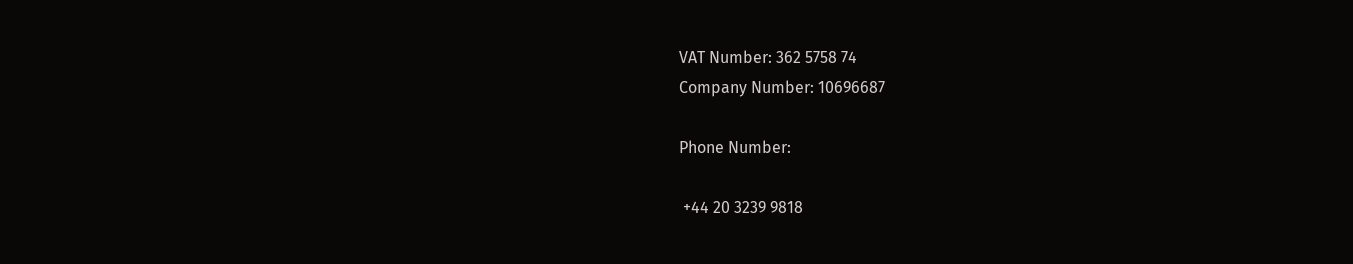VAT Number: 362 5758 74
Company Number: 10696687

Phone Number:

 +44 20 3239 9818